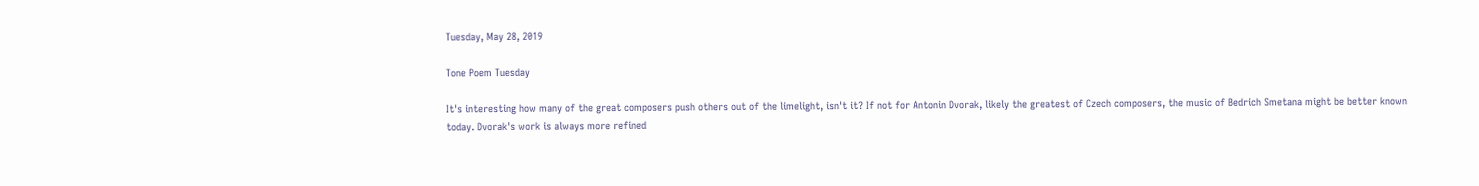Tuesday, May 28, 2019

Tone Poem Tuesday

It's interesting how many of the great composers push others out of the limelight, isn't it? If not for Antonin Dvorak, likely the greatest of Czech composers, the music of Bedrich Smetana might be better known today. Dvorak's work is always more refined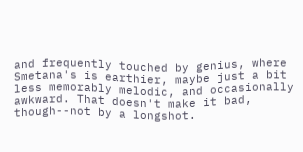and frequently touched by genius, where Smetana's is earthier, maybe just a bit less memorably melodic, and occasionally awkward. That doesn't make it bad, though--not by a longshot.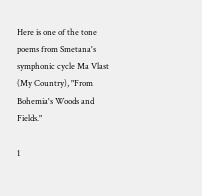Here is one of the tone poems from Smetana's symphonic cycle Ma Vlast (My Country), "From Bohemia's Woods and Fields."

1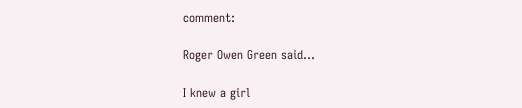comment:

Roger Owen Green said...

I knew a girl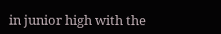in junior high with the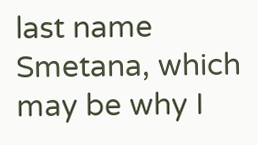last name Smetana, which may be why I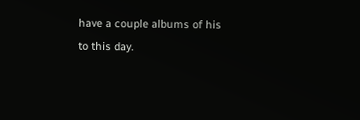have a couple albums of his to this day.